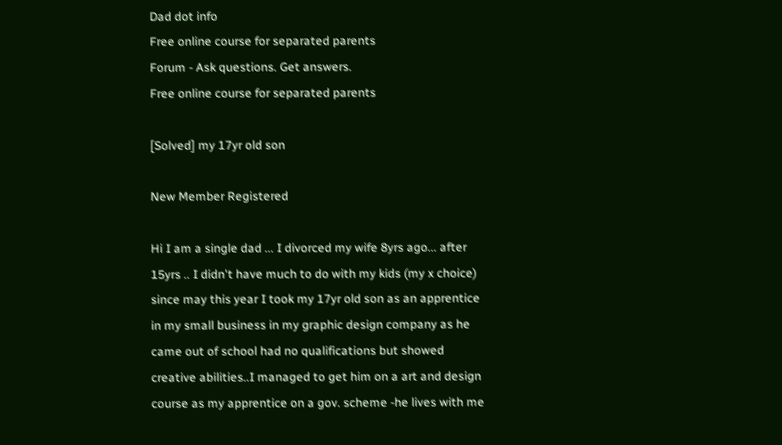Dad dot info
Free online course for separated parents
Forum - Ask questions. Get answers.
Free online course for separated parents

[Solved] my 17yr old son

New Member Registered

Hi I am a single dad ... I divorced my wife 8yrs ago... after 15yrs .. I didn't have much to do with my kids (my x choice) since may this year I took my 17yr old son as an apprentice in my small business in my graphic design company as he came out of school had no qualifications but showed creative abilities..I managed to get him on a art and design course as my apprentice on a gov. scheme -he lives with me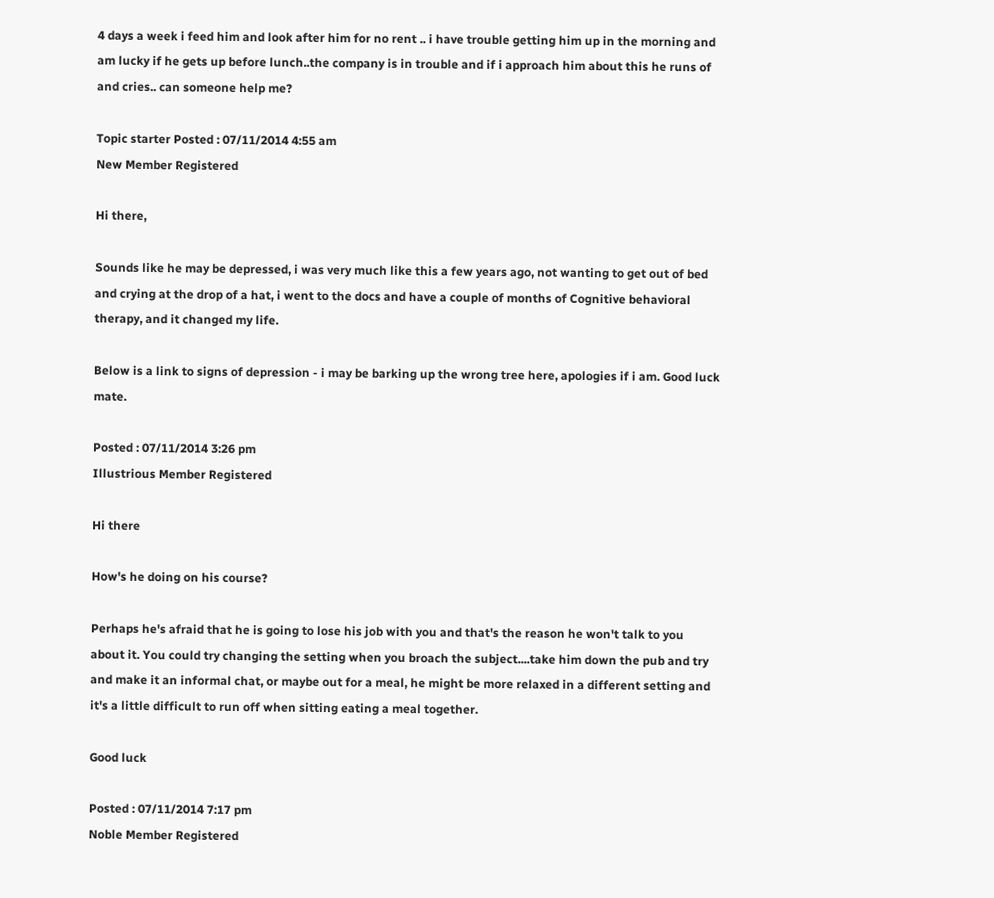4 days a week i feed him and look after him for no rent .. i have trouble getting him up in the morning and am lucky if he gets up before lunch..the company is in trouble and if i approach him about this he runs of and cries.. can someone help me?

Topic starter Posted : 07/11/2014 4:55 am
New Member Registered

Hi there,

Sounds like he may be depressed, i was very much like this a few years ago, not wanting to get out of bed and crying at the drop of a hat, i went to the docs and have a couple of months of Cognitive behavioral therapy, and it changed my life.

Below is a link to signs of depression - i may be barking up the wrong tree here, apologies if i am. Good luck mate.

Posted : 07/11/2014 3:26 pm
Illustrious Member Registered

Hi there

How's he doing on his course?

Perhaps he's afraid that he is going to lose his job with you and that's the reason he won't talk to you about it. You could try changing the setting when you broach the subject....take him down the pub and try and make it an informal chat, or maybe out for a meal, he might be more relaxed in a different setting and it's a little difficult to run off when sitting eating a meal together.

Good luck

Posted : 07/11/2014 7:17 pm
Noble Member Registered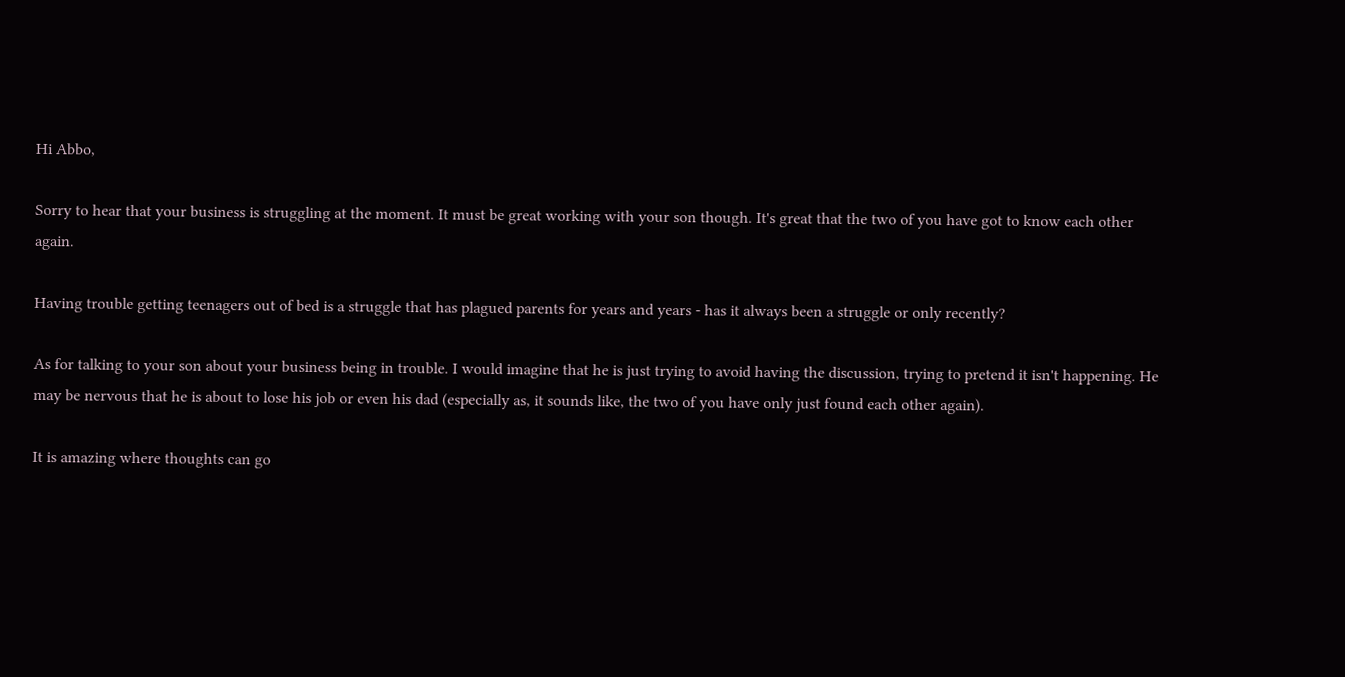Hi Abbo,

Sorry to hear that your business is struggling at the moment. It must be great working with your son though. It's great that the two of you have got to know each other again.

Having trouble getting teenagers out of bed is a struggle that has plagued parents for years and years - has it always been a struggle or only recently?

As for talking to your son about your business being in trouble. I would imagine that he is just trying to avoid having the discussion, trying to pretend it isn't happening. He may be nervous that he is about to lose his job or even his dad (especially as, it sounds like, the two of you have only just found each other again).

It is amazing where thoughts can go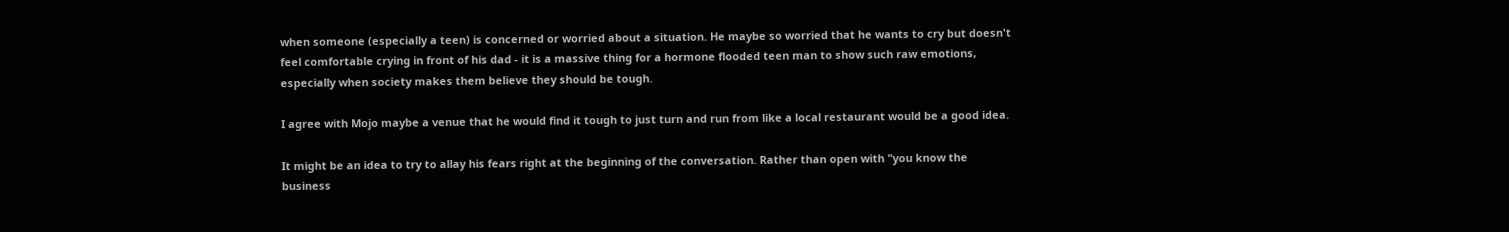when someone (especially a teen) is concerned or worried about a situation. He maybe so worried that he wants to cry but doesn't feel comfortable crying in front of his dad - it is a massive thing for a hormone flooded teen man to show such raw emotions, especially when society makes them believe they should be tough.

I agree with Mojo maybe a venue that he would find it tough to just turn and run from like a local restaurant would be a good idea.

It might be an idea to try to allay his fears right at the beginning of the conversation. Rather than open with "you know the business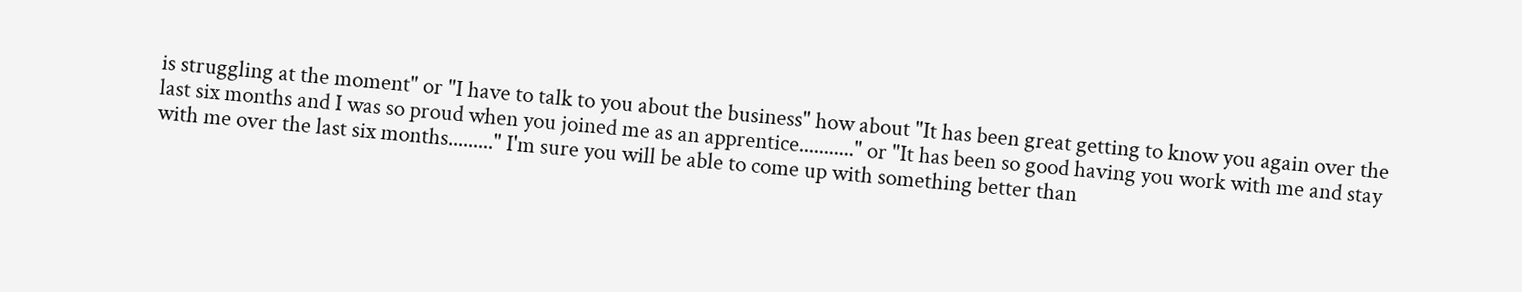is struggling at the moment" or "I have to talk to you about the business" how about "It has been great getting to know you again over the last six months and I was so proud when you joined me as an apprentice..........." or "It has been so good having you work with me and stay with me over the last six months........." I'm sure you will be able to come up with something better than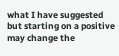what I have suggested but starting on a positive may change the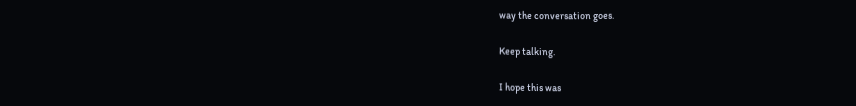way the conversation goes.

Keep talking.

I hope this was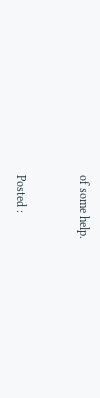of some help.


Posted :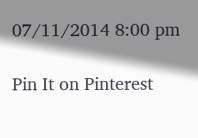07/11/2014 8:00 pm

Pin It on Pinterest